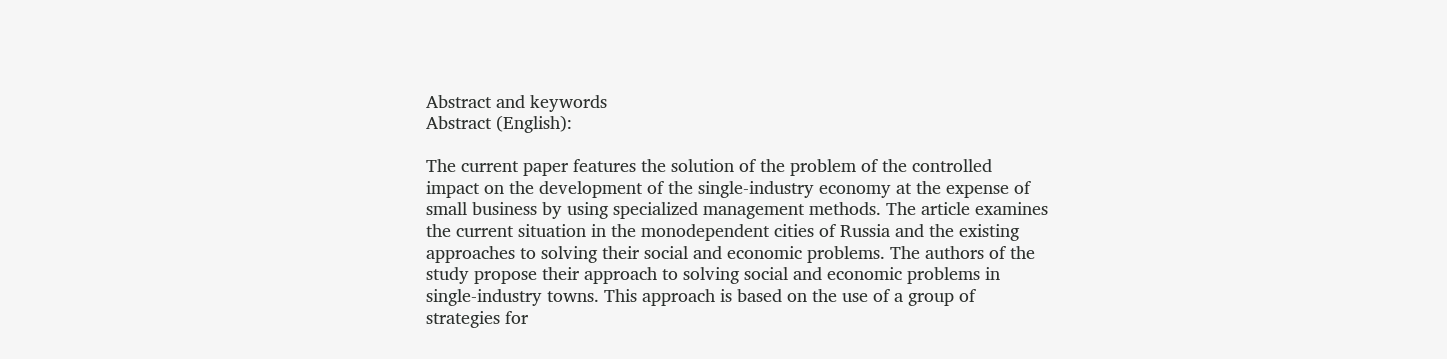Abstract and keywords
Abstract (English):

The current paper features the solution of the problem of the controlled impact on the development of the single-industry economy at the expense of small business by using specialized management methods. The article examines the current situation in the monodependent cities of Russia and the existing approaches to solving their social and economic problems. The authors of the study propose their approach to solving social and economic problems in single-industry towns. This approach is based on the use of a group of strategies for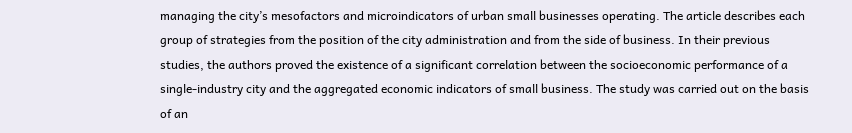managing the city’s mesofactors and microindicators of urban small businesses operating. The article describes each group of strategies from the position of the city administration and from the side of business. In their previous studies, the authors proved the existence of a significant correlation between the socioeconomic performance of a single-industry city and the aggregated economic indicators of small business. The study was carried out on the basis of an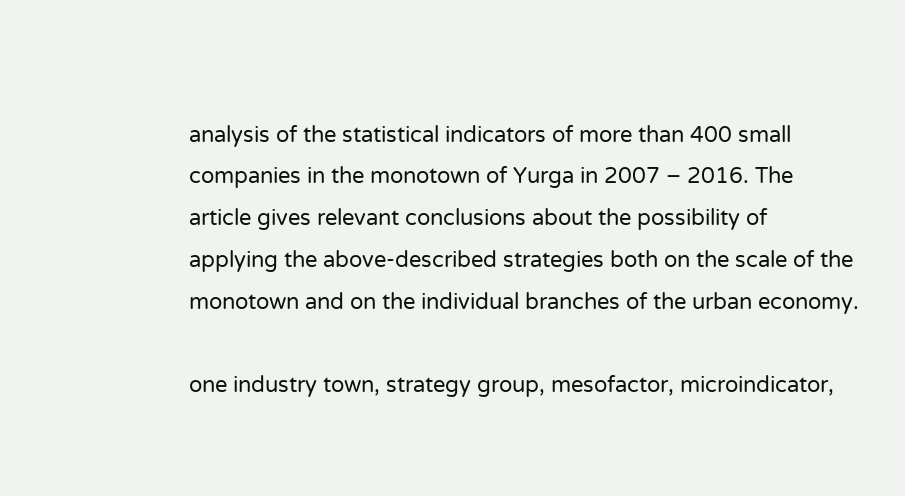analysis of the statistical indicators of more than 400 small companies in the monotown of Yurga in 2007 – 2016. The article gives relevant conclusions about the possibility of applying the above-described strategies both on the scale of the monotown and on the individual branches of the urban economy.

one industry town, strategy group, mesofactor, microindicator,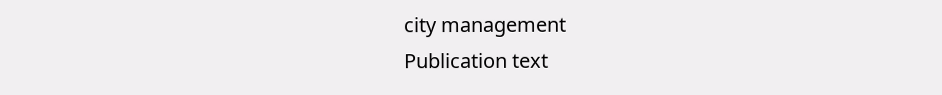city management
Publication text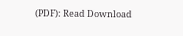(PDF): Read Download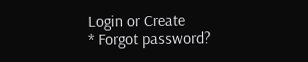Login or Create
* Forgot password?